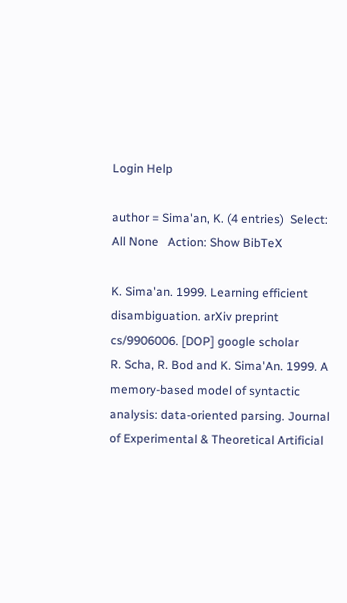Login Help

author = Sima'an, K. (4 entries)  Select: All None   Action: Show BibTeX

K. Sima'an. 1999. Learning efficient disambiguation. arXiv preprint cs/9906006. [DOP] google scholar
R. Scha, R. Bod and K. Sima'An. 1999. A memory-based model of syntactic analysis: data-oriented parsing. Journal of Experimental & Theoretical Artificial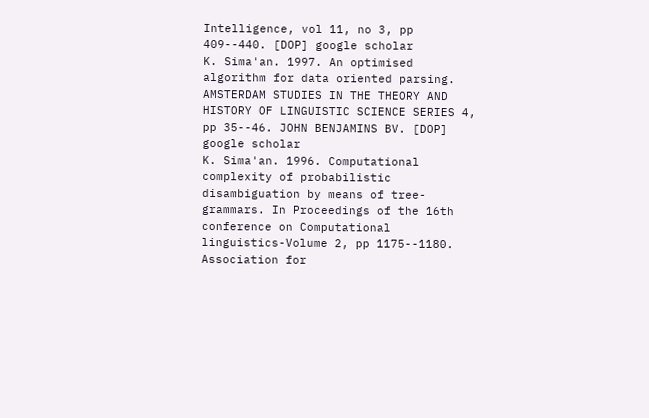Intelligence, vol 11, no 3, pp 409--440. [DOP] google scholar
K. Sima'an. 1997. An optimised algorithm for data oriented parsing. AMSTERDAM STUDIES IN THE THEORY AND HISTORY OF LINGUISTIC SCIENCE SERIES 4, pp 35--46. JOHN BENJAMINS BV. [DOP] google scholar
K. Sima'an. 1996. Computational complexity of probabilistic disambiguation by means of tree-grammars. In Proceedings of the 16th conference on Computational linguistics-Volume 2, pp 1175--1180. Association for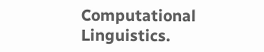Computational Linguistics.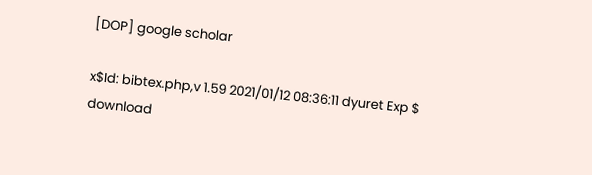[DOP] google scholar

x$Id: bibtex.php,v 1.59 2021/01/12 08:36:11 dyuret Exp $   download